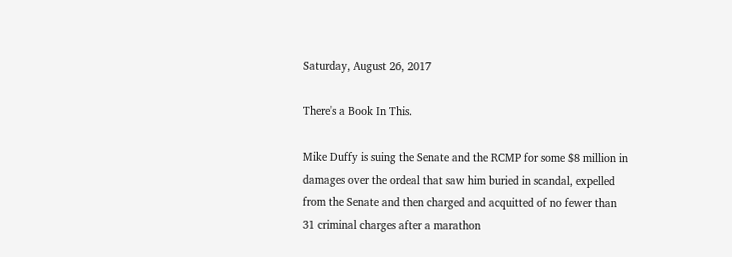Saturday, August 26, 2017

There's a Book In This.

Mike Duffy is suing the Senate and the RCMP for some $8 million in damages over the ordeal that saw him buried in scandal, expelled from the Senate and then charged and acquitted of no fewer than 31 criminal charges after a marathon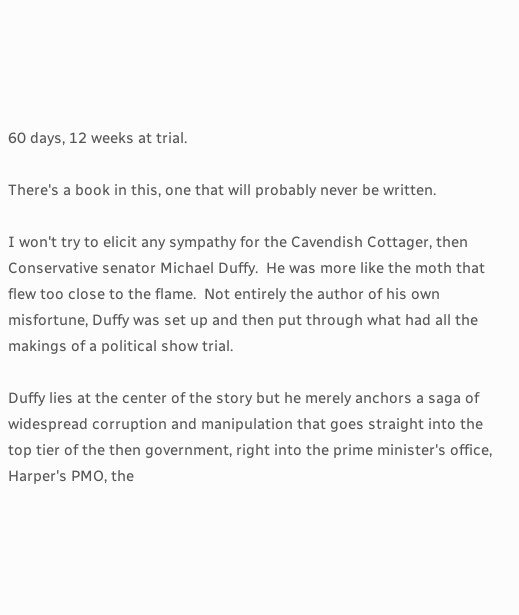60 days, 12 weeks at trial.

There's a book in this, one that will probably never be written.

I won't try to elicit any sympathy for the Cavendish Cottager, then Conservative senator Michael Duffy.  He was more like the moth that flew too close to the flame.  Not entirely the author of his own misfortune, Duffy was set up and then put through what had all the makings of a political show trial.

Duffy lies at the center of the story but he merely anchors a saga of widespread corruption and manipulation that goes straight into the top tier of the then government, right into the prime minister's office, Harper's PMO, the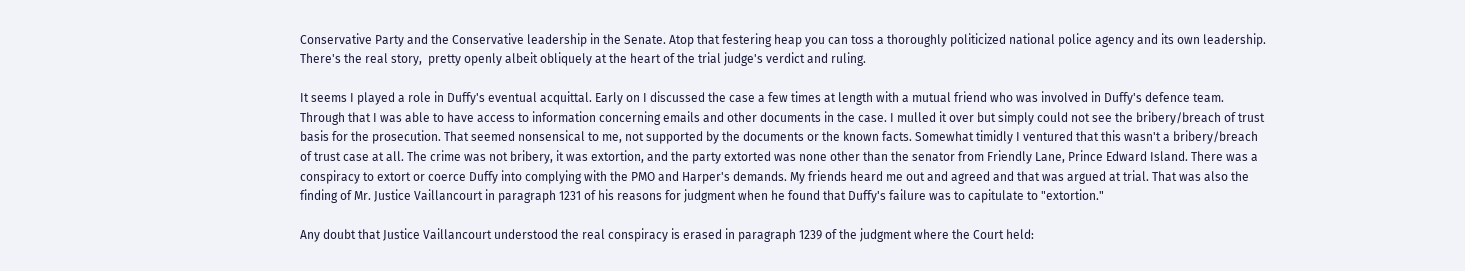Conservative Party and the Conservative leadership in the Senate. Atop that festering heap you can toss a thoroughly politicized national police agency and its own leadership. There's the real story,  pretty openly albeit obliquely at the heart of the trial judge's verdict and ruling.

It seems I played a role in Duffy's eventual acquittal. Early on I discussed the case a few times at length with a mutual friend who was involved in Duffy's defence team. Through that I was able to have access to information concerning emails and other documents in the case. I mulled it over but simply could not see the bribery/breach of trust basis for the prosecution. That seemed nonsensical to me, not supported by the documents or the known facts. Somewhat timidly I ventured that this wasn't a bribery/breach of trust case at all. The crime was not bribery, it was extortion, and the party extorted was none other than the senator from Friendly Lane, Prince Edward Island. There was a conspiracy to extort or coerce Duffy into complying with the PMO and Harper's demands. My friends heard me out and agreed and that was argued at trial. That was also the finding of Mr. Justice Vaillancourt in paragraph 1231 of his reasons for judgment when he found that Duffy's failure was to capitulate to "extortion."

Any doubt that Justice Vaillancourt understood the real conspiracy is erased in paragraph 1239 of the judgment where the Court held: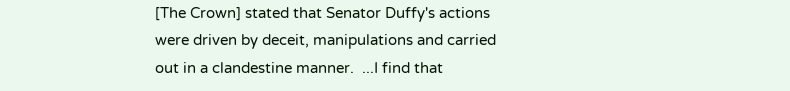[The Crown] stated that Senator Duffy's actions were driven by deceit, manipulations and carried out in a clandestine manner.  ...I find that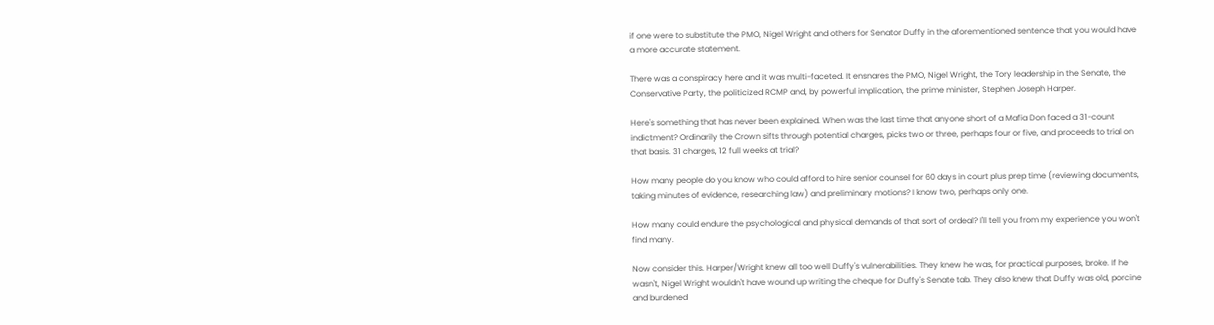if one were to substitute the PMO, Nigel Wright and others for Senator Duffy in the aforementioned sentence that you would have a more accurate statement.

There was a conspiracy here and it was multi-faceted. It ensnares the PMO, Nigel Wright, the Tory leadership in the Senate, the Conservative Party, the politicized RCMP and, by powerful implication, the prime minister, Stephen Joseph Harper.

Here's something that has never been explained. When was the last time that anyone short of a Mafia Don faced a 31-count indictment? Ordinarily the Crown sifts through potential charges, picks two or three, perhaps four or five, and proceeds to trial on that basis. 31 charges, 12 full weeks at trial?

How many people do you know who could afford to hire senior counsel for 60 days in court plus prep time (reviewing documents, taking minutes of evidence, researching law) and preliminary motions? I know two, perhaps only one.

How many could endure the psychological and physical demands of that sort of ordeal? I'll tell you from my experience you won't find many.

Now consider this. Harper/Wright knew all too well Duffy's vulnerabilities. They knew he was, for practical purposes, broke. If he wasn't, Nigel Wright wouldn't have wound up writing the cheque for Duffy's Senate tab. They also knew that Duffy was old, porcine and burdened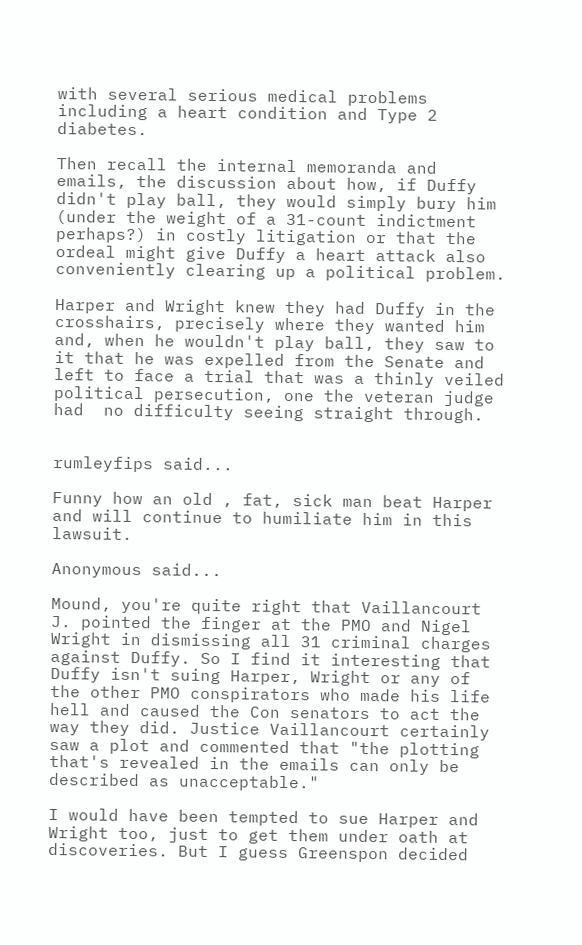with several serious medical problems including a heart condition and Type 2 diabetes.

Then recall the internal memoranda and emails, the discussion about how, if Duffy didn't play ball, they would simply bury him (under the weight of a 31-count indictment perhaps?) in costly litigation or that the ordeal might give Duffy a heart attack also conveniently clearing up a political problem.

Harper and Wright knew they had Duffy in the crosshairs, precisely where they wanted him and, when he wouldn't play ball, they saw to it that he was expelled from the Senate and left to face a trial that was a thinly veiled political persecution, one the veteran judge had  no difficulty seeing straight through.


rumleyfips said...

Funny how an old , fat, sick man beat Harper and will continue to humiliate him in this lawsuit.

Anonymous said...

Mound, you're quite right that Vaillancourt J. pointed the finger at the PMO and Nigel Wright in dismissing all 31 criminal charges against Duffy. So I find it interesting that Duffy isn't suing Harper, Wright or any of the other PMO conspirators who made his life hell and caused the Con senators to act the way they did. Justice Vaillancourt certainly saw a plot and commented that "the plotting that's revealed in the emails can only be described as unacceptable."

I would have been tempted to sue Harper and Wright too, just to get them under oath at discoveries. But I guess Greenspon decided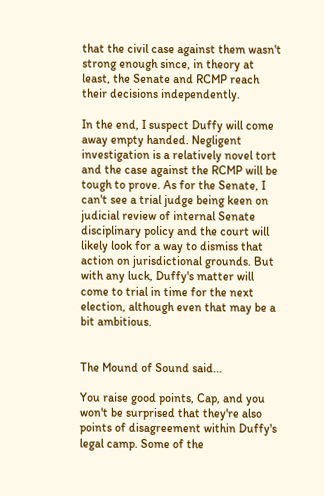that the civil case against them wasn't strong enough since, in theory at least, the Senate and RCMP reach their decisions independently.

In the end, I suspect Duffy will come away empty handed. Negligent investigation is a relatively novel tort and the case against the RCMP will be tough to prove. As for the Senate, I can't see a trial judge being keen on judicial review of internal Senate disciplinary policy and the court will likely look for a way to dismiss that action on jurisdictional grounds. But with any luck, Duffy's matter will come to trial in time for the next election, although even that may be a bit ambitious.


The Mound of Sound said...

You raise good points, Cap, and you won't be surprised that they're also points of disagreement within Duffy's legal camp. Some of the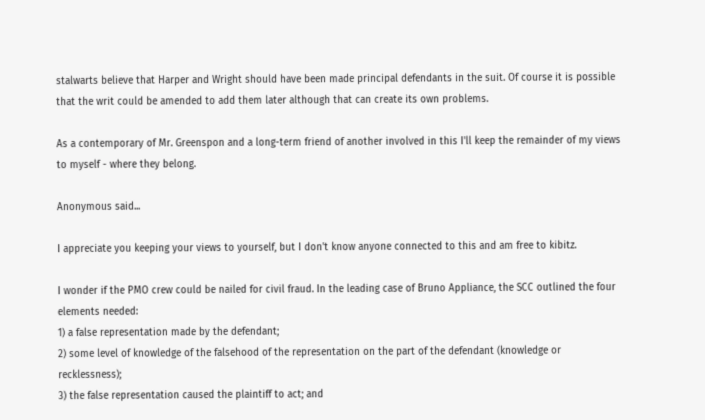stalwarts believe that Harper and Wright should have been made principal defendants in the suit. Of course it is possible that the writ could be amended to add them later although that can create its own problems.

As a contemporary of Mr. Greenspon and a long-term friend of another involved in this I'll keep the remainder of my views to myself - where they belong.

Anonymous said...

I appreciate you keeping your views to yourself, but I don't know anyone connected to this and am free to kibitz.

I wonder if the PMO crew could be nailed for civil fraud. In the leading case of Bruno Appliance, the SCC outlined the four elements needed:
1) a false representation made by the defendant;
2) some level of knowledge of the falsehood of the representation on the part of the defendant (knowledge or recklessness);
3) the false representation caused the plaintiff to act; and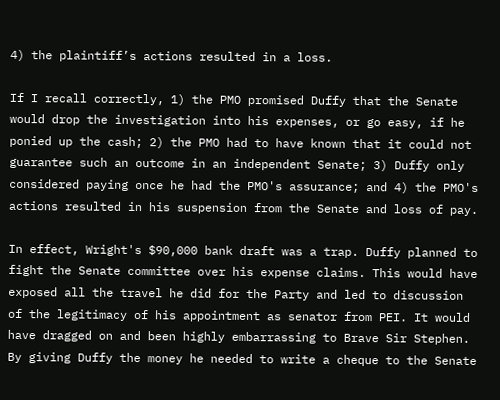4) the plaintiff’s actions resulted in a loss.

If I recall correctly, 1) the PMO promised Duffy that the Senate would drop the investigation into his expenses, or go easy, if he ponied up the cash; 2) the PMO had to have known that it could not guarantee such an outcome in an independent Senate; 3) Duffy only considered paying once he had the PMO's assurance; and 4) the PMO's actions resulted in his suspension from the Senate and loss of pay.

In effect, Wright's $90,000 bank draft was a trap. Duffy planned to fight the Senate committee over his expense claims. This would have exposed all the travel he did for the Party and led to discussion of the legitimacy of his appointment as senator from PEI. It would have dragged on and been highly embarrassing to Brave Sir Stephen. By giving Duffy the money he needed to write a cheque to the Senate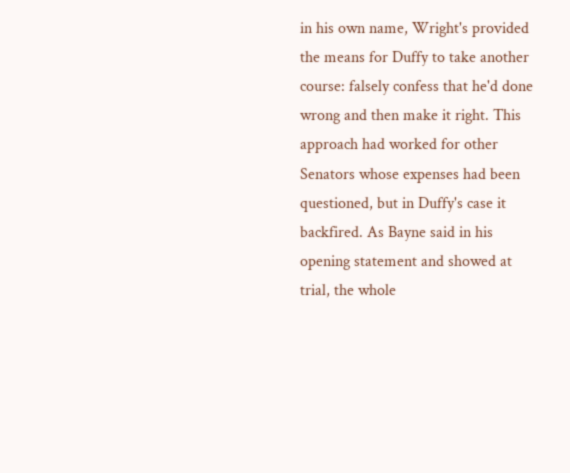in his own name, Wright's provided the means for Duffy to take another course: falsely confess that he'd done wrong and then make it right. This approach had worked for other Senators whose expenses had been questioned, but in Duffy's case it backfired. As Bayne said in his opening statement and showed at trial, the whole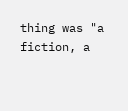thing was "a fiction, a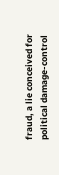fraud, a lie conceived for political damage-control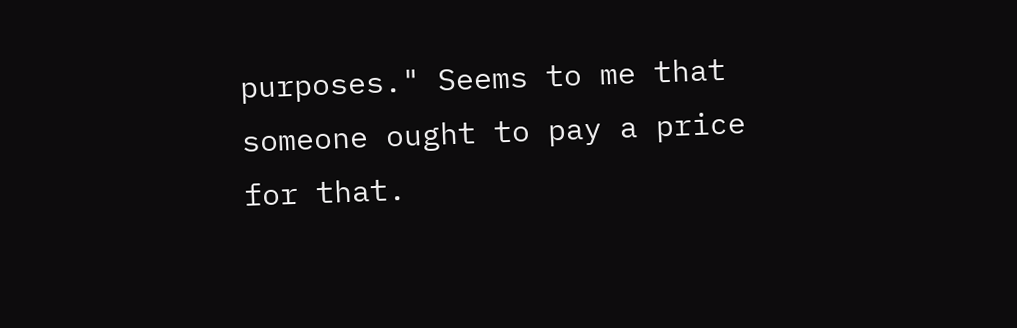purposes." Seems to me that someone ought to pay a price for that.